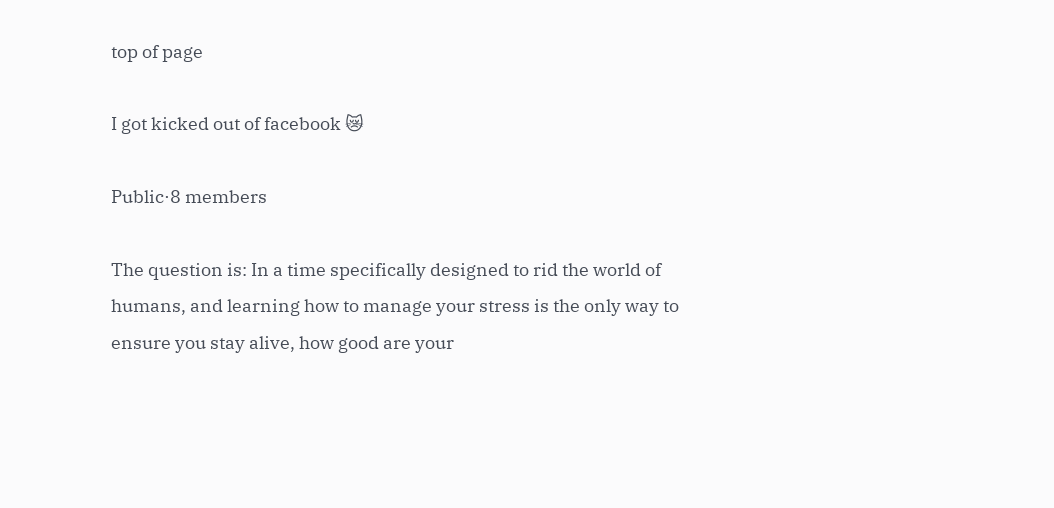top of page

I got kicked out of facebook 😿

Public·8 members

The question is: In a time specifically designed to rid the world of humans, and learning how to manage your stress is the only way to ensure you stay alive, how good are your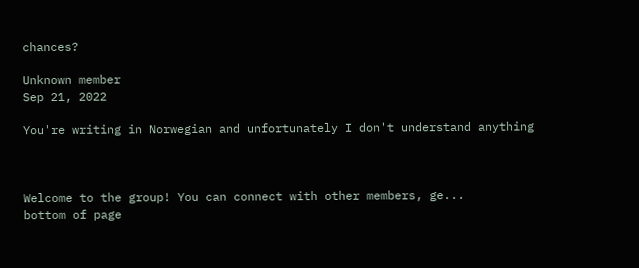chances?

Unknown member
Sep 21, 2022

You're writing in Norwegian and unfortunately I don't understand anything



Welcome to the group! You can connect with other members, ge...
bottom of page